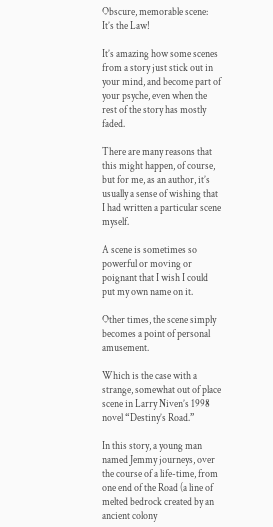Obscure, memorable scene: It’s the Law!

It’s amazing how some scenes from a story just stick out in your mind, and become part of your psyche, even when the rest of the story has mostly faded.

There are many reasons that this might happen, of course, but for me, as an author, it’s usually a sense of wishing that I had written a particular scene myself.

A scene is sometimes so powerful or moving or poignant that I wish I could put my own name on it.

Other times, the scene simply becomes a point of personal amusement.

Which is the case with a strange, somewhat out of place scene in Larry Niven’s 1998 novel “Destiny’s Road.”

In this story, a young man named Jemmy journeys, over the course of a life-time, from one end of the Road (a line of melted bedrock created by an ancient colony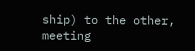ship) to the other, meeting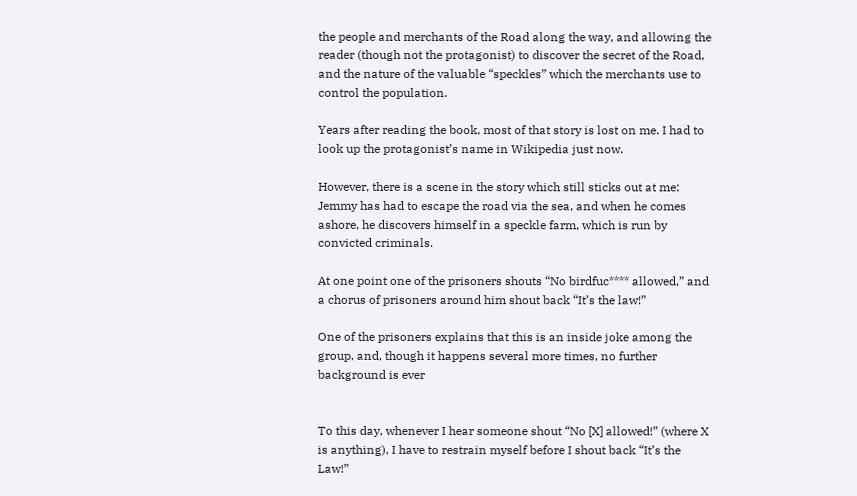the people and merchants of the Road along the way, and allowing the reader (though not the protagonist) to discover the secret of the Road, and the nature of the valuable “speckles” which the merchants use to control the population.

Years after reading the book, most of that story is lost on me. I had to look up the protagonist’s name in Wikipedia just now.

However, there is a scene in the story which still sticks out at me: Jemmy has had to escape the road via the sea, and when he comes ashore, he discovers himself in a speckle farm, which is run by convicted criminals.

At one point one of the prisoners shouts “No birdfuc**** allowed,” and a chorus of prisoners around him shout back “It’s the law!”

One of the prisoners explains that this is an inside joke among the group, and, though it happens several more times, no further background is ever


To this day, whenever I hear someone shout “No [X] allowed!” (where X is anything), I have to restrain myself before I shout back “It’s the Law!”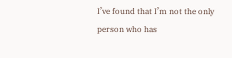I’ve found that I’m not the only person who has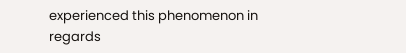experienced this phenomenon in regards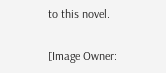to this novel.

[Image Owner: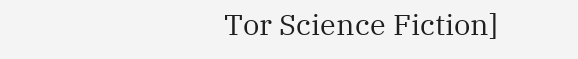Tor Science Fiction]